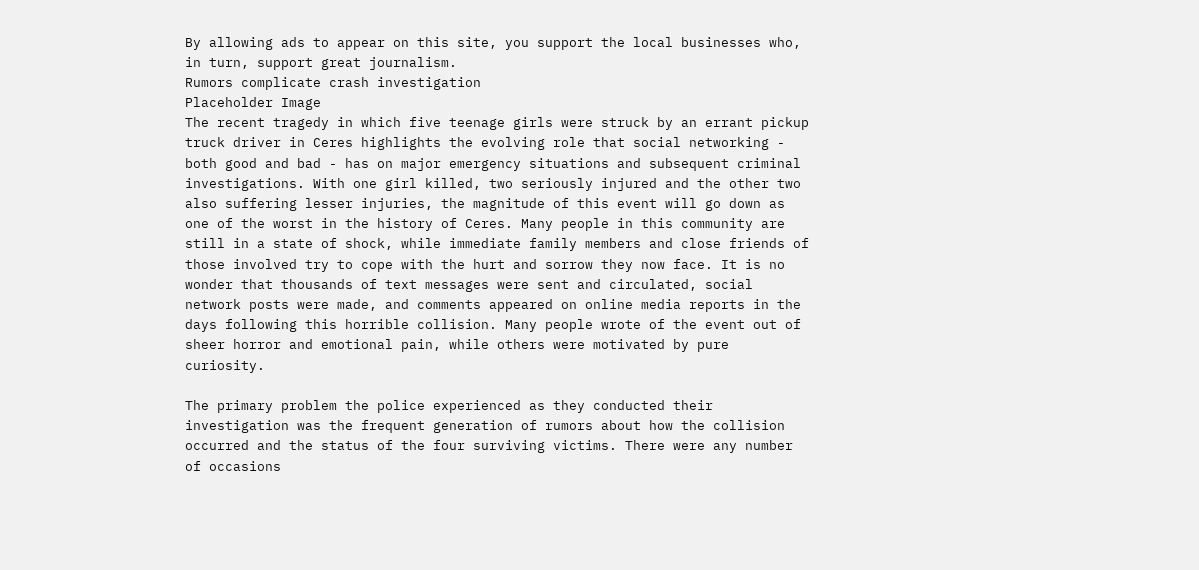By allowing ads to appear on this site, you support the local businesses who, in turn, support great journalism.
Rumors complicate crash investigation
Placeholder Image
The recent tragedy in which five teenage girls were struck by an errant pickup truck driver in Ceres highlights the evolving role that social networking - both good and bad - has on major emergency situations and subsequent criminal investigations. With one girl killed, two seriously injured and the other two also suffering lesser injuries, the magnitude of this event will go down as one of the worst in the history of Ceres. Many people in this community are still in a state of shock, while immediate family members and close friends of those involved try to cope with the hurt and sorrow they now face. It is no wonder that thousands of text messages were sent and circulated, social network posts were made, and comments appeared on online media reports in the days following this horrible collision. Many people wrote of the event out of sheer horror and emotional pain, while others were motivated by pure curiosity.

The primary problem the police experienced as they conducted their investigation was the frequent generation of rumors about how the collision occurred and the status of the four surviving victims. There were any number of occasions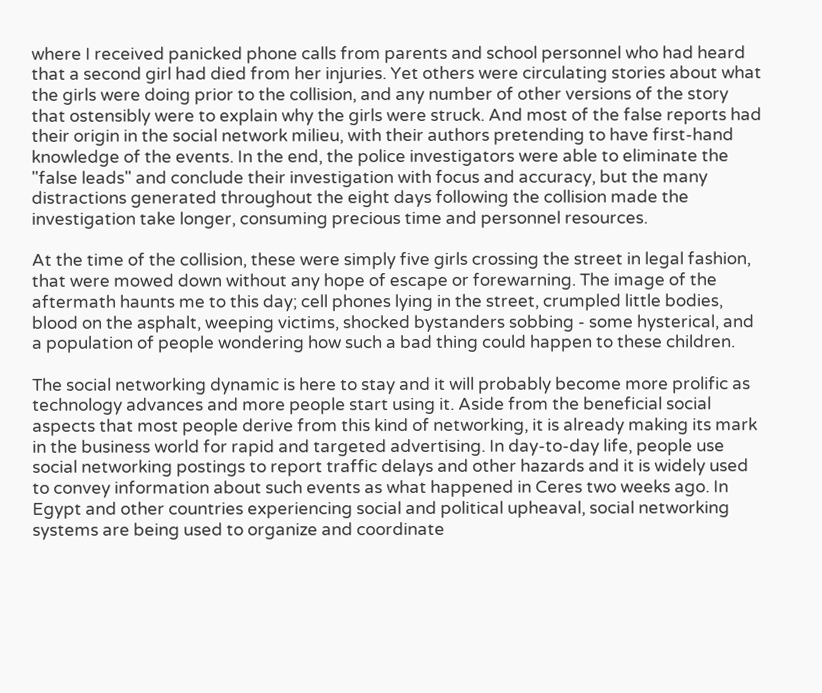where I received panicked phone calls from parents and school personnel who had heard that a second girl had died from her injuries. Yet others were circulating stories about what the girls were doing prior to the collision, and any number of other versions of the story that ostensibly were to explain why the girls were struck. And most of the false reports had their origin in the social network milieu, with their authors pretending to have first-hand knowledge of the events. In the end, the police investigators were able to eliminate the "false leads" and conclude their investigation with focus and accuracy, but the many distractions generated throughout the eight days following the collision made the investigation take longer, consuming precious time and personnel resources.

At the time of the collision, these were simply five girls crossing the street in legal fashion, that were mowed down without any hope of escape or forewarning. The image of the aftermath haunts me to this day; cell phones lying in the street, crumpled little bodies, blood on the asphalt, weeping victims, shocked bystanders sobbing - some hysterical, and a population of people wondering how such a bad thing could happen to these children.

The social networking dynamic is here to stay and it will probably become more prolific as technology advances and more people start using it. Aside from the beneficial social aspects that most people derive from this kind of networking, it is already making its mark in the business world for rapid and targeted advertising. In day-to-day life, people use social networking postings to report traffic delays and other hazards and it is widely used to convey information about such events as what happened in Ceres two weeks ago. In Egypt and other countries experiencing social and political upheaval, social networking systems are being used to organize and coordinate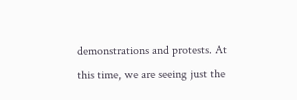demonstrations and protests. At this time, we are seeing just the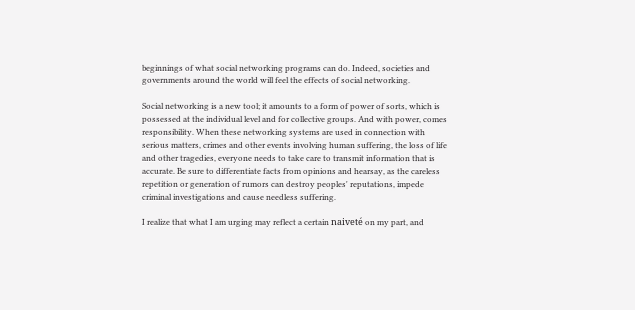beginnings of what social networking programs can do. Indeed, societies and governments around the world will feel the effects of social networking.

Social networking is a new tool; it amounts to a form of power of sorts, which is possessed at the individual level and for collective groups. And with power, comes responsibility. When these networking systems are used in connection with serious matters, crimes and other events involving human suffering, the loss of life and other tragedies, everyone needs to take care to transmit information that is accurate. Be sure to differentiate facts from opinions and hearsay, as the careless repetition or generation of rumors can destroy peoples' reputations, impede criminal investigations and cause needless suffering.

I realize that what I am urging may reflect a certain naiveté on my part, and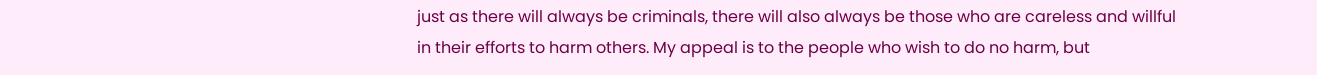just as there will always be criminals, there will also always be those who are careless and willful in their efforts to harm others. My appeal is to the people who wish to do no harm, but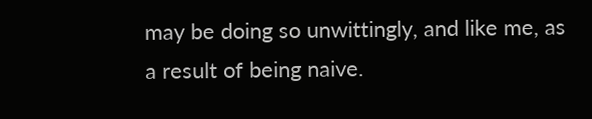may be doing so unwittingly, and like me, as a result of being naive.